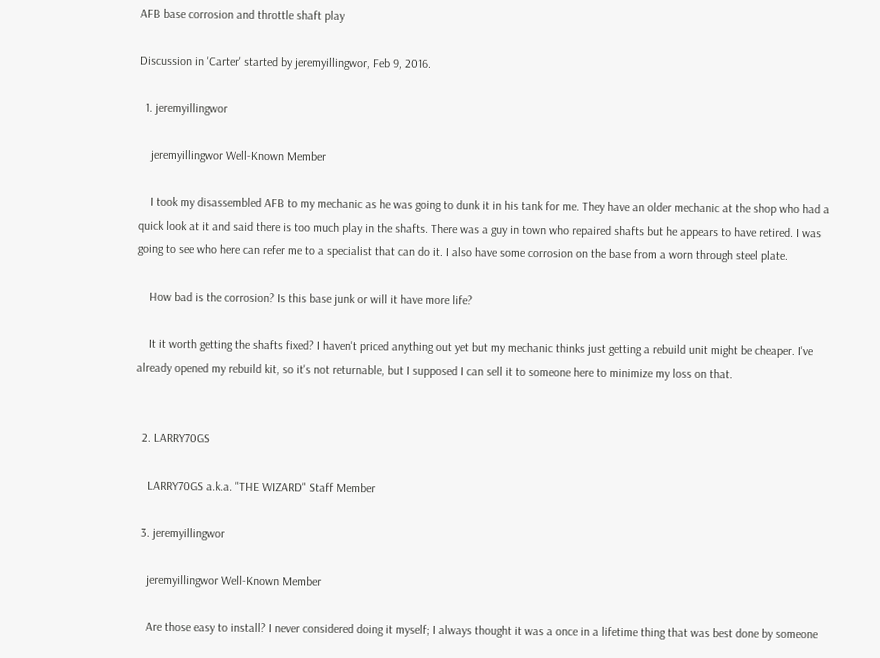AFB base corrosion and throttle shaft play

Discussion in 'Carter' started by jeremyillingwor, Feb 9, 2016.

  1. jeremyillingwor

    jeremyillingwor Well-Known Member

    I took my disassembled AFB to my mechanic as he was going to dunk it in his tank for me. They have an older mechanic at the shop who had a quick look at it and said there is too much play in the shafts. There was a guy in town who repaired shafts but he appears to have retired. I was going to see who here can refer me to a specialist that can do it. I also have some corrosion on the base from a worn through steel plate.

    How bad is the corrosion? Is this base junk or will it have more life?

    It it worth getting the shafts fixed? I haven't priced anything out yet but my mechanic thinks just getting a rebuild unit might be cheaper. I've already opened my rebuild kit, so it's not returnable, but I supposed I can sell it to someone here to minimize my loss on that.


  2. LARRY70GS

    LARRY70GS a.k.a. "THE WIZARD" Staff Member

  3. jeremyillingwor

    jeremyillingwor Well-Known Member

    Are those easy to install? I never considered doing it myself; I always thought it was a once in a lifetime thing that was best done by someone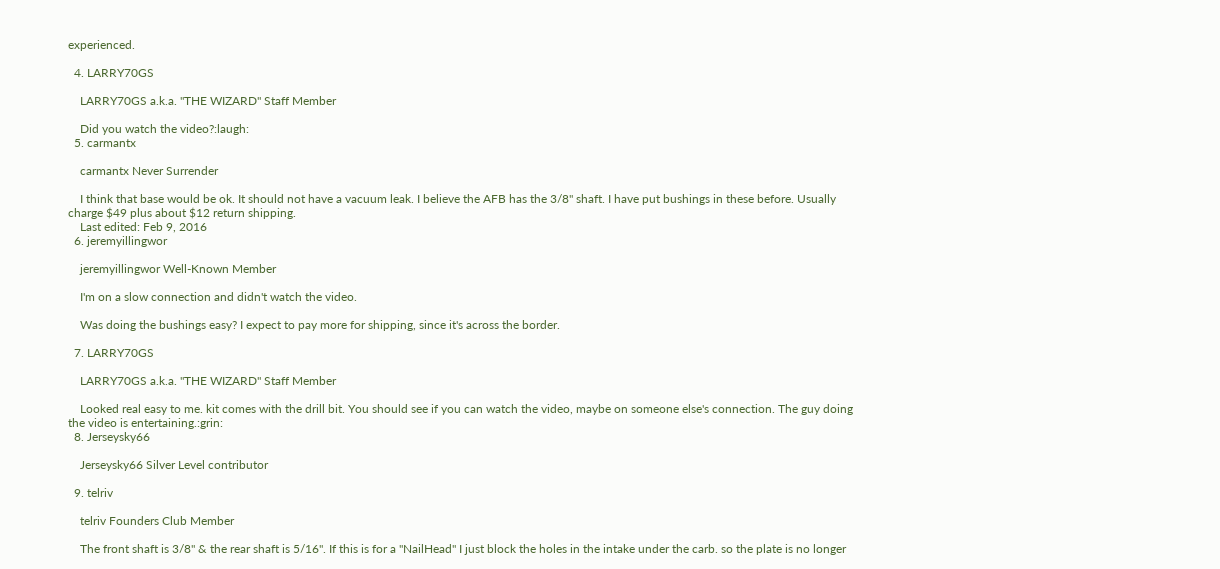experienced.

  4. LARRY70GS

    LARRY70GS a.k.a. "THE WIZARD" Staff Member

    Did you watch the video?:laugh:
  5. carmantx

    carmantx Never Surrender

    I think that base would be ok. It should not have a vacuum leak. I believe the AFB has the 3/8" shaft. I have put bushings in these before. Usually charge $49 plus about $12 return shipping.
    Last edited: Feb 9, 2016
  6. jeremyillingwor

    jeremyillingwor Well-Known Member

    I'm on a slow connection and didn't watch the video.

    Was doing the bushings easy? I expect to pay more for shipping, since it's across the border.

  7. LARRY70GS

    LARRY70GS a.k.a. "THE WIZARD" Staff Member

    Looked real easy to me. kit comes with the drill bit. You should see if you can watch the video, maybe on someone else's connection. The guy doing the video is entertaining.:grin:
  8. Jerseysky66

    Jerseysky66 Silver Level contributor

  9. telriv

    telriv Founders Club Member

    The front shaft is 3/8" & the rear shaft is 5/16". If this is for a "NailHead" I just block the holes in the intake under the carb. so the plate is no longer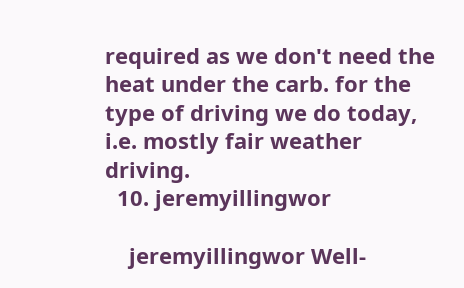required as we don't need the heat under the carb. for the type of driving we do today, i.e. mostly fair weather driving.
  10. jeremyillingwor

    jeremyillingwor Well-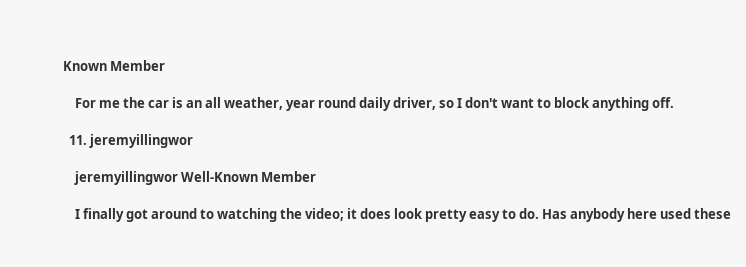Known Member

    For me the car is an all weather, year round daily driver, so I don't want to block anything off.

  11. jeremyillingwor

    jeremyillingwor Well-Known Member

    I finally got around to watching the video; it does look pretty easy to do. Has anybody here used these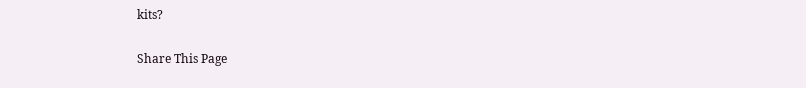kits?

Share This Page